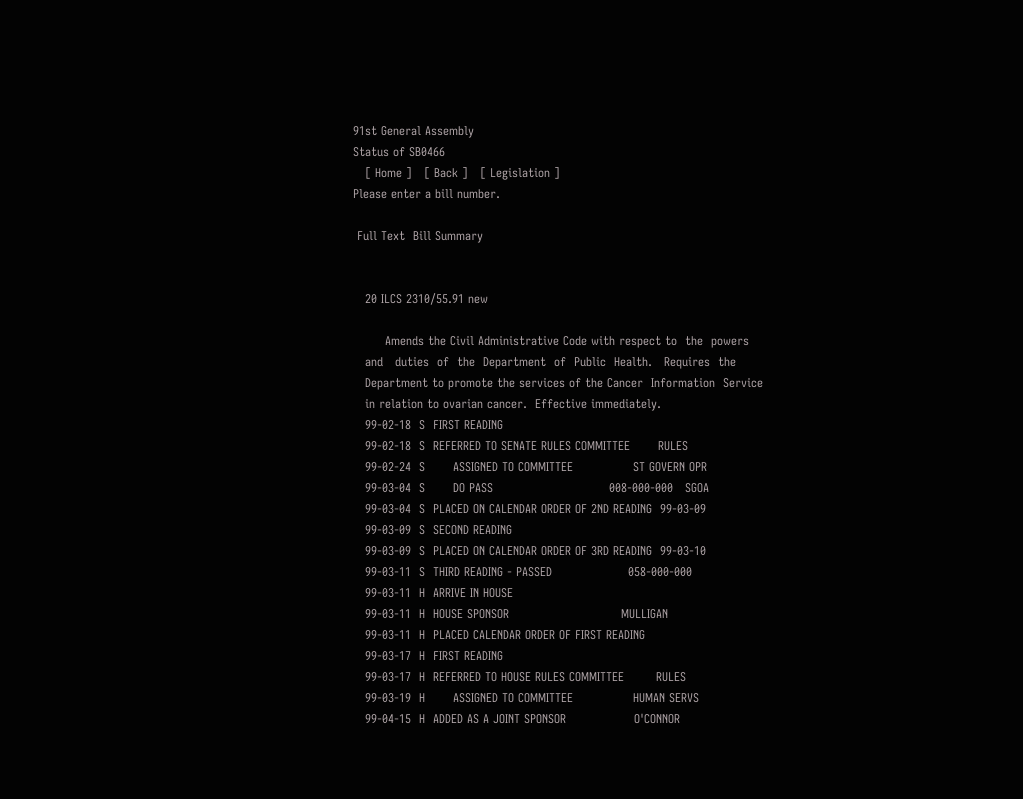91st General Assembly
Status of SB0466
   [ Home ]   [ Back ]   [ Legislation ]
Please enter a bill number.

 Full Text  Bill Summary


   20 ILCS 2310/55.91 new

        Amends the Civil Administrative Code with respect to  the  powers
   and   duties  of  the  Department  of  Public  Health.   Requires  the
   Department to promote the services of the Cancer  Information  Service
   in relation to ovarian cancer.  Effective immediately.
   99-02-18  S  FIRST READING
   99-02-18  S  REFERRED TO SENATE RULES COMMITTEE       RULES
   99-02-24  S       ASSIGNED TO COMMITTEE               ST GOVERN OPR
   99-03-04  S       DO PASS                             008-000-000   SGOA
   99-03-04  S  PLACED ON CALENDAR ORDER OF 2ND READING  99-03-09
   99-03-09  S  SECOND READING
   99-03-09  S  PLACED ON CALENDAR ORDER OF 3RD READING  99-03-10
   99-03-11  S  THIRD READING - PASSED                   058-000-000
   99-03-11  H  ARRIVE IN HOUSE
   99-03-11  H  HOUSE SPONSOR                            MULLIGAN
   99-03-11  H  PLACED CALENDAR ORDER OF FIRST READING
   99-03-17  H  FIRST READING
   99-03-17  H  REFERRED TO HOUSE RULES COMMITTEE        RULES
   99-03-19  H       ASSIGNED TO COMMITTEE               HUMAN SERVS
   99-04-15  H  ADDED AS A JOINT SPONSOR                 O'CONNOR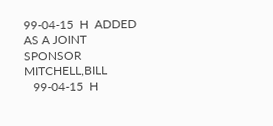99-04-15  H  ADDED AS A JOINT SPONSOR                 MITCHELL,BILL
   99-04-15  H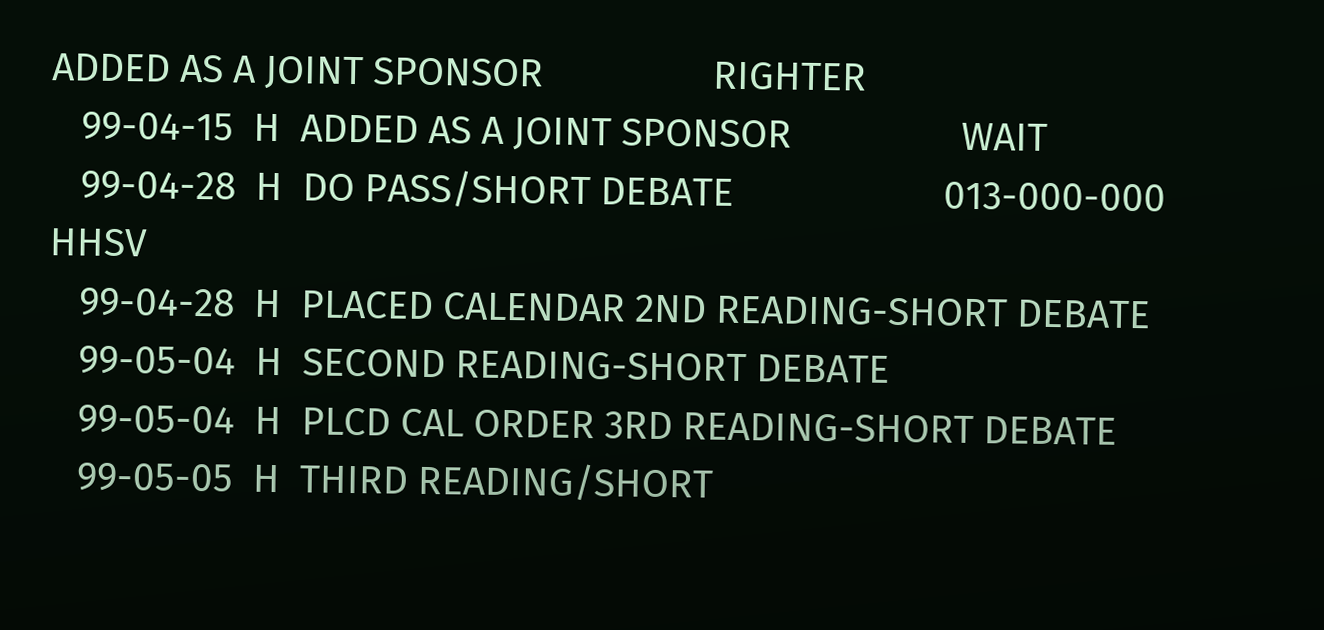ADDED AS A JOINT SPONSOR                 RIGHTER
   99-04-15  H  ADDED AS A JOINT SPONSOR                 WAIT
   99-04-28  H  DO PASS/SHORT DEBATE                     013-000-000   HHSV
   99-04-28  H  PLACED CALENDAR 2ND READING-SHORT DEBATE
   99-05-04  H  SECOND READING-SHORT DEBATE
   99-05-04  H  PLCD CAL ORDER 3RD READING-SHORT DEBATE
   99-05-05  H  THIRD READING/SHORT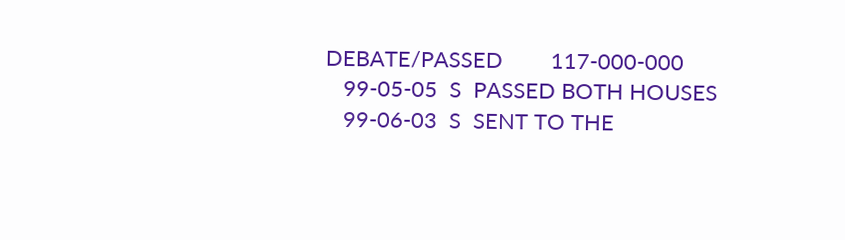DEBATE/PASSED        117-000-000
   99-05-05  S  PASSED BOTH HOUSES
   99-06-03  S  SENT TO THE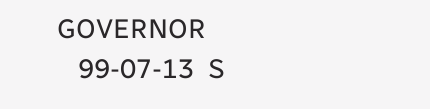GOVERNOR
   99-07-13  S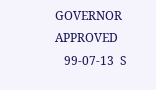GOVERNOR APPROVED
   99-07-13  S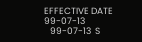EFFECTIVE DATE 99-07-13
   99-07-13  S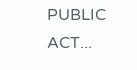PUBLIC ACT...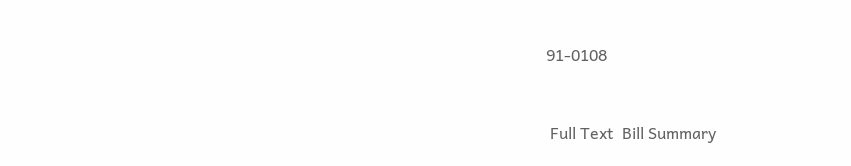91-0108


 Full Text  Bill Summary